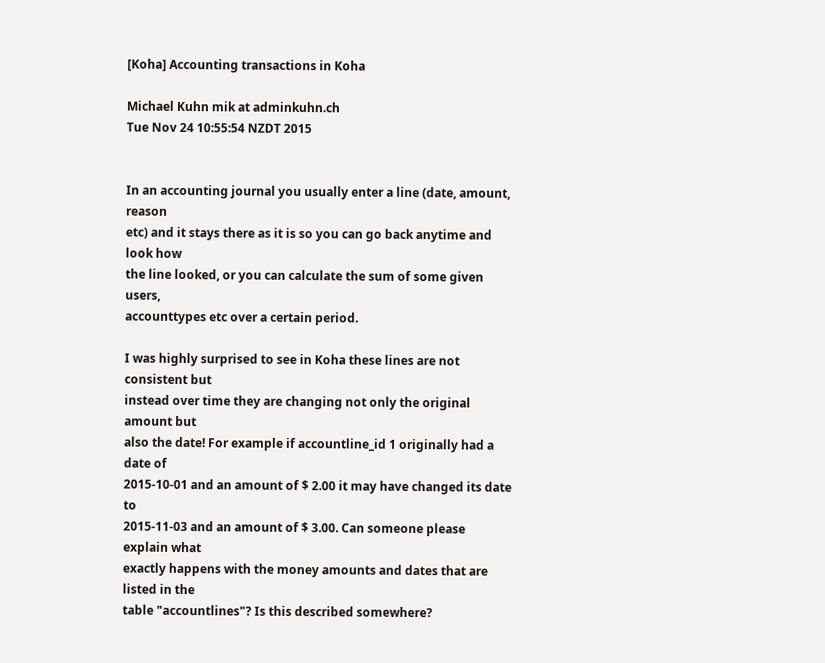[Koha] Accounting transactions in Koha

Michael Kuhn mik at adminkuhn.ch
Tue Nov 24 10:55:54 NZDT 2015


In an accounting journal you usually enter a line (date, amount, reason
etc) and it stays there as it is so you can go back anytime and look how
the line looked, or you can calculate the sum of some given users,
accounttypes etc over a certain period.

I was highly surprised to see in Koha these lines are not consistent but
instead over time they are changing not only the original amount but
also the date! For example if accountline_id 1 originally had a date of
2015-10-01 and an amount of $ 2.00 it may have changed its date to
2015-11-03 and an amount of $ 3.00. Can someone please explain what
exactly happens with the money amounts and dates that are listed in the
table "accountlines"? Is this described somewhere?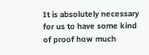It is absolutely necessary for us to have some kind of proof how much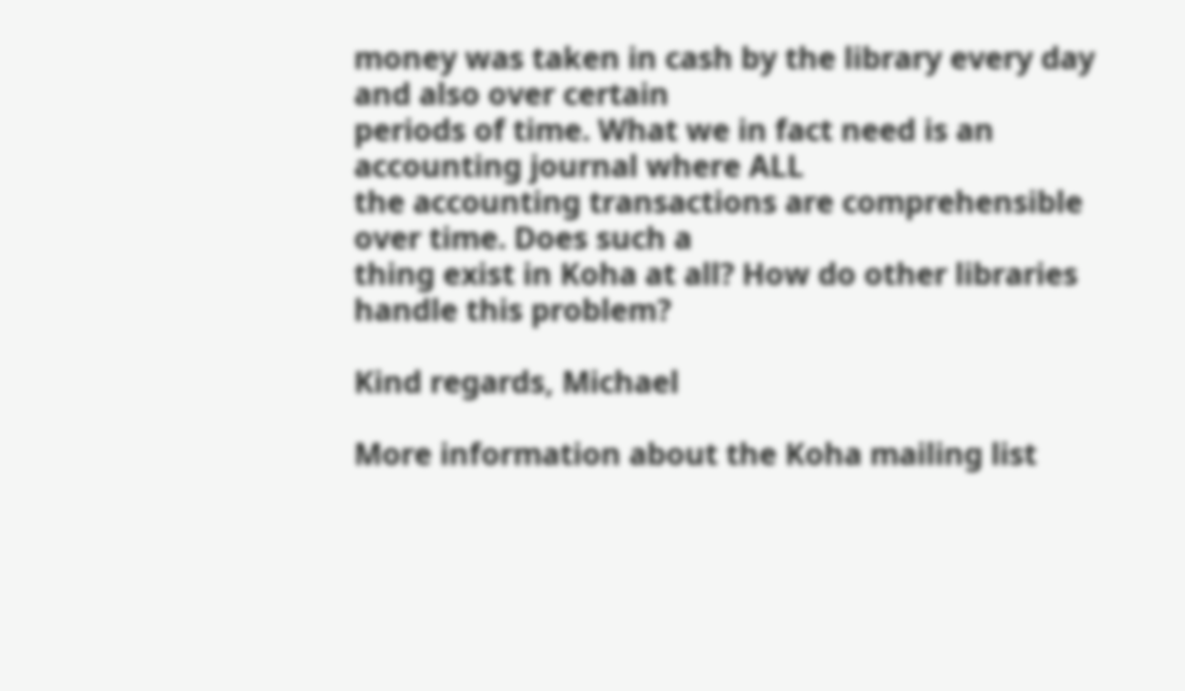money was taken in cash by the library every day and also over certain
periods of time. What we in fact need is an accounting journal where ALL
the accounting transactions are comprehensible over time. Does such a
thing exist in Koha at all? How do other libraries handle this problem?

Kind regards, Michael

More information about the Koha mailing list